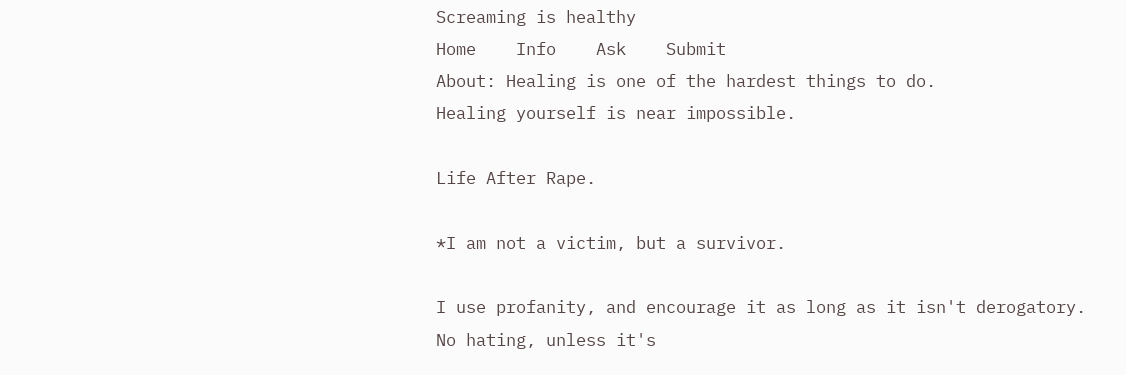Screaming is healthy
Home    Info    Ask    Submit
About: Healing is one of the hardest things to do.
Healing yourself is near impossible.

Life After Rape.

*I am not a victim, but a survivor.

I use profanity, and encourage it as long as it isn't derogatory.
No hating, unless it's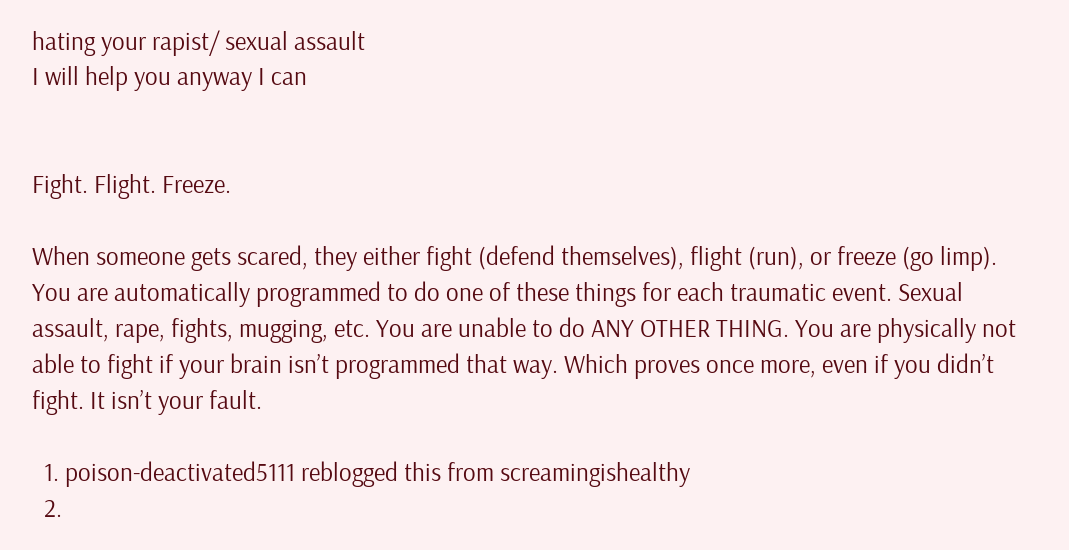hating your rapist/ sexual assault
I will help you anyway I can


Fight. Flight. Freeze.

When someone gets scared, they either fight (defend themselves), flight (run), or freeze (go limp). You are automatically programmed to do one of these things for each traumatic event. Sexual assault, rape, fights, mugging, etc. You are unable to do ANY OTHER THING. You are physically not able to fight if your brain isn’t programmed that way. Which proves once more, even if you didn’t fight. It isn’t your fault.

  1. poison-deactivated5111 reblogged this from screamingishealthy
  2.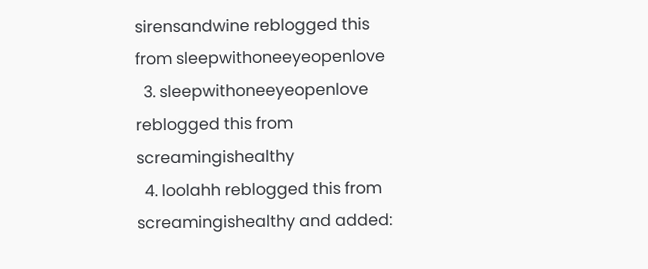sirensandwine reblogged this from sleepwithoneeyeopenlove
  3. sleepwithoneeyeopenlove reblogged this from screamingishealthy
  4. loolahh reblogged this from screamingishealthy and added: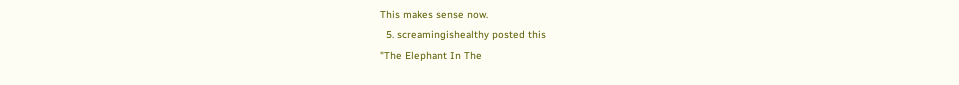This makes sense now.
  5. screamingishealthy posted this
"The Elephant In The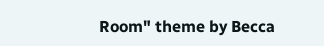Room" theme by Becca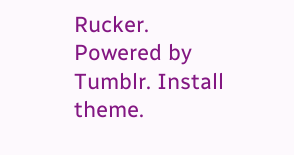Rucker. Powered by Tumblr. Install theme.